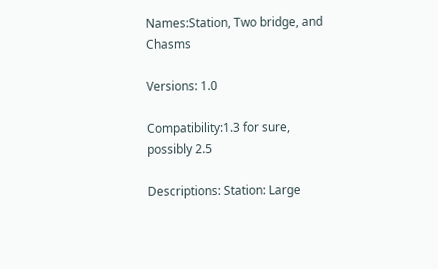Names:Station, Two bridge, and Chasms

Versions: 1.0

Compatibility:1.3 for sure, possibly 2.5

Descriptions: Station: Large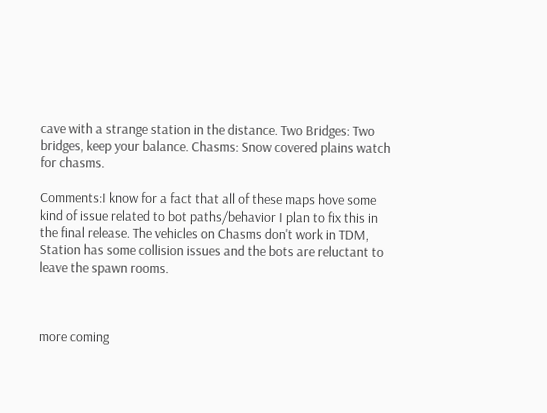cave with a strange station in the distance. Two Bridges: Two bridges, keep your balance. Chasms: Snow covered plains watch for chasms.

Comments:I know for a fact that all of these maps hove some kind of issue related to bot paths/behavior I plan to fix this in the final release. The vehicles on Chasms don't work in TDM, Station has some collision issues and the bots are reluctant to leave the spawn rooms.



more coming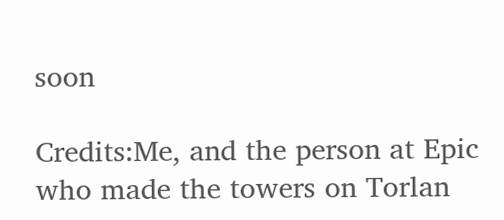soon

Credits:Me, and the person at Epic who made the towers on Torlan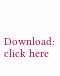Download: click here